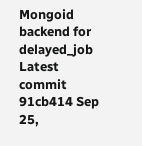Mongoid backend for delayed_job
Latest commit 91cb414 Sep 25,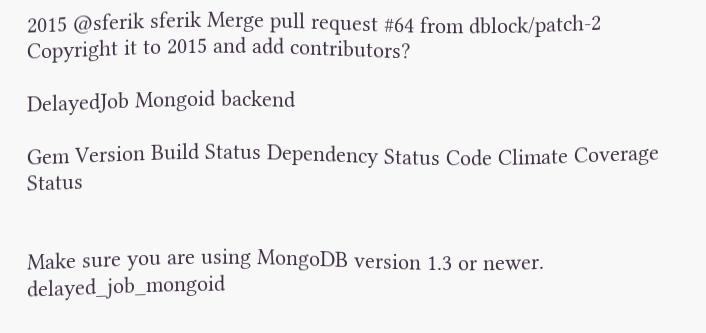2015 @sferik sferik Merge pull request #64 from dblock/patch-2
Copyright it to 2015 and add contributors?

DelayedJob Mongoid backend

Gem Version Build Status Dependency Status Code Climate Coverage Status


Make sure you are using MongoDB version 1.3 or newer. delayed_job_mongoid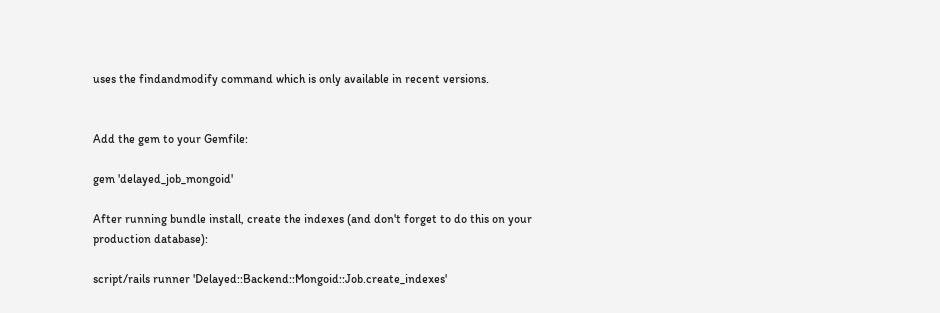uses the findandmodify command which is only available in recent versions.


Add the gem to your Gemfile:

gem 'delayed_job_mongoid'

After running bundle install, create the indexes (and don't forget to do this on your production database):

script/rails runner 'Delayed::Backend::Mongoid::Job.create_indexes'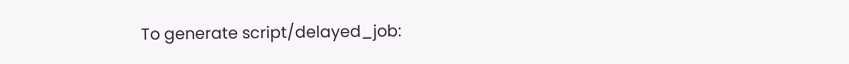To generate script/delayed_job: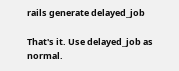rails generate delayed_job

That's it. Use delayed_job as normal.